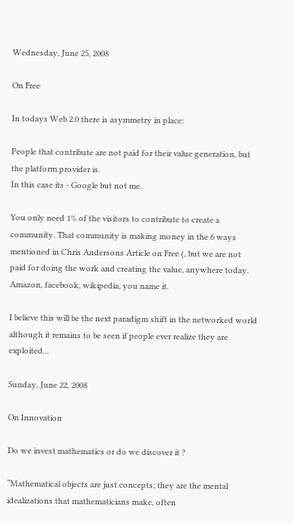Wednesday, June 25, 2008

On Free

In todays Web 2.0 there is asymmetry in place:

People that contribute are not paid for their value generation, but the platform provider is.
In this case its - Google but not me.

You only need 1% of the visitors to contribute to create a community. That community is making money in the 6 ways mentioned in Chris Andersons Article on Free (, but we are not paid for doing the work and creating the value, anywhere today.
Amazon, facebook, wikipedia, you name it.

I believe this will be the next paradigm shift in the networked world although it remains to be seen if people ever realize they are exploited...

Sunday, June 22, 2008

On Innovation

Do we invest mathematics or do we discover it ?

“Mathematical objects are just concepts; they are the mental idealizations that mathematicians make, often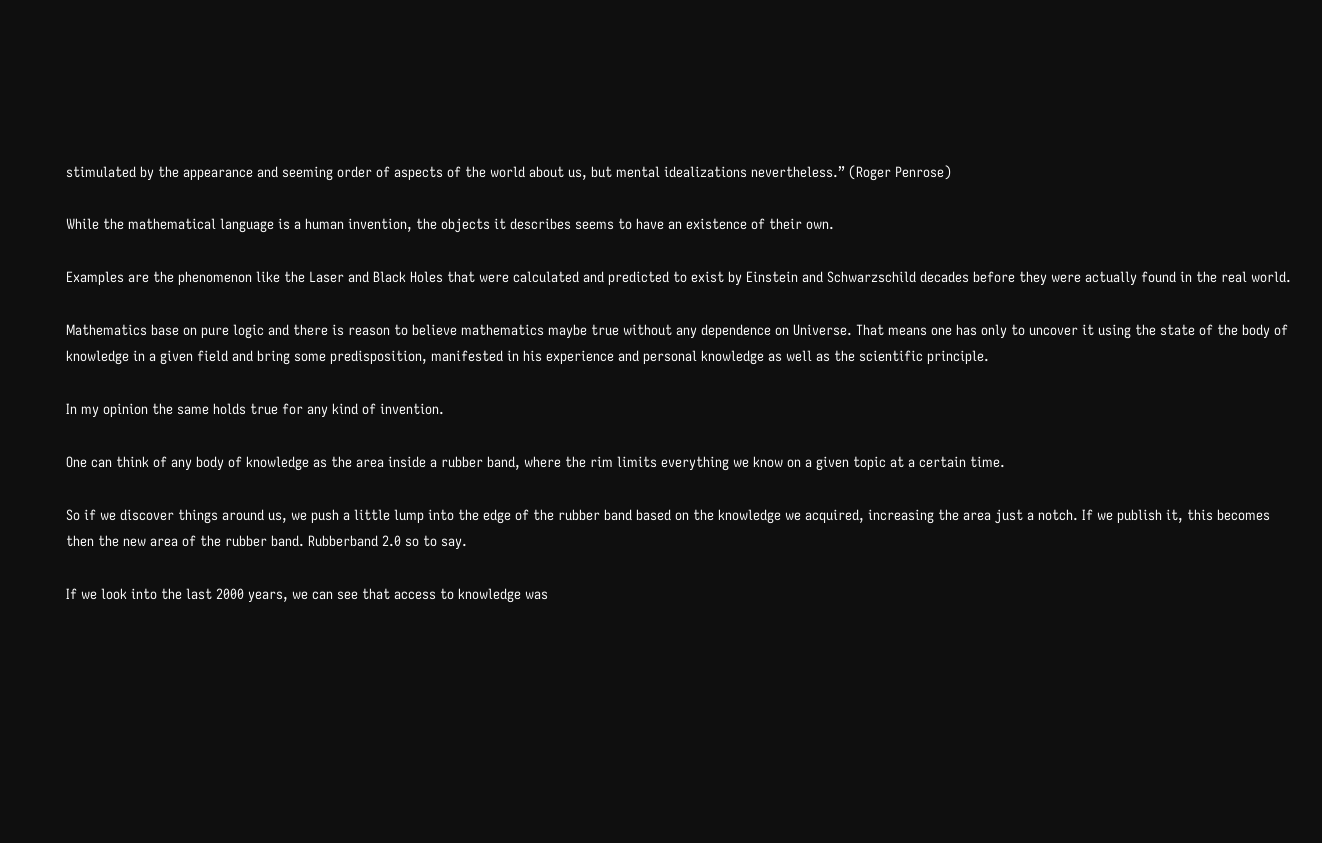stimulated by the appearance and seeming order of aspects of the world about us, but mental idealizations nevertheless.” (Roger Penrose)

While the mathematical language is a human invention, the objects it describes seems to have an existence of their own.

Examples are the phenomenon like the Laser and Black Holes that were calculated and predicted to exist by Einstein and Schwarzschild decades before they were actually found in the real world.

Mathematics base on pure logic and there is reason to believe mathematics maybe true without any dependence on Universe. That means one has only to uncover it using the state of the body of knowledge in a given field and bring some predisposition, manifested in his experience and personal knowledge as well as the scientific principle.

In my opinion the same holds true for any kind of invention.

One can think of any body of knowledge as the area inside a rubber band, where the rim limits everything we know on a given topic at a certain time.

So if we discover things around us, we push a little lump into the edge of the rubber band based on the knowledge we acquired, increasing the area just a notch. If we publish it, this becomes then the new area of the rubber band. Rubberband 2.0 so to say.

If we look into the last 2000 years, we can see that access to knowledge was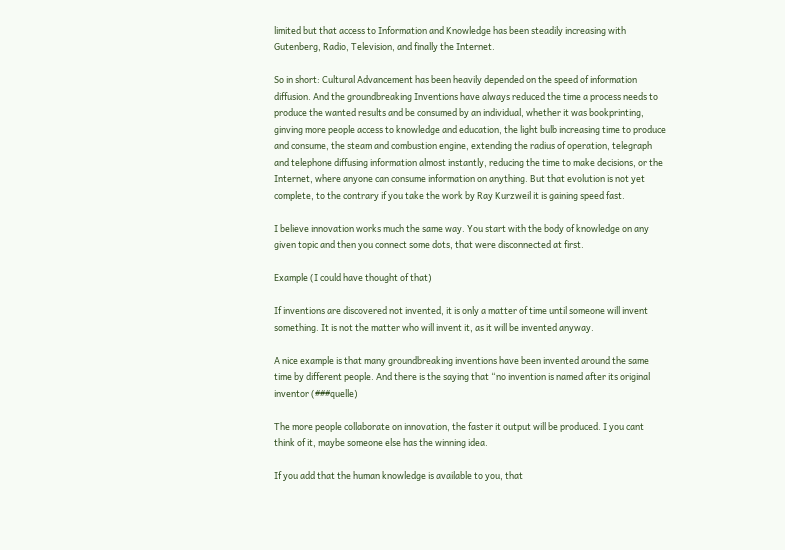limited but that access to Information and Knowledge has been steadily increasing with Gutenberg, Radio, Television, and finally the Internet.

So in short: Cultural Advancement has been heavily depended on the speed of information diffusion. And the groundbreaking Inventions have always reduced the time a process needs to produce the wanted results and be consumed by an individual, whether it was bookprinting, ginving more people access to knowledge and education, the light bulb increasing time to produce and consume, the steam and combustion engine, extending the radius of operation, telegraph and telephone diffusing information almost instantly, reducing the time to make decisions, or the Internet, where anyone can consume information on anything. But that evolution is not yet complete, to the contrary if you take the work by Ray Kurzweil it is gaining speed fast.

I believe innovation works much the same way. You start with the body of knowledge on any given topic and then you connect some dots, that were disconnected at first.

Example (I could have thought of that)

If inventions are discovered not invented, it is only a matter of time until someone will invent something. It is not the matter who will invent it, as it will be invented anyway.

A nice example is that many groundbreaking inventions have been invented around the same time by different people. And there is the saying that “no invention is named after its original inventor (###quelle)

The more people collaborate on innovation, the faster it output will be produced. I you cant think of it, maybe someone else has the winning idea.

If you add that the human knowledge is available to you, that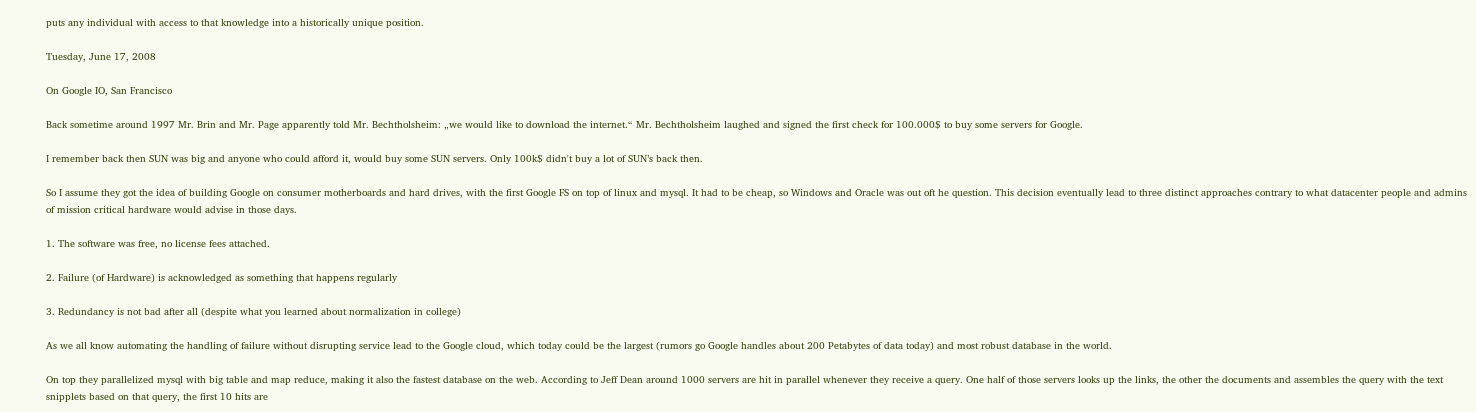puts any individual with access to that knowledge into a historically unique position.

Tuesday, June 17, 2008

On Google IO, San Francisco

Back sometime around 1997 Mr. Brin and Mr. Page apparently told Mr. Bechtholsheim: „we would like to download the internet.“ Mr. Bechtholsheim laughed and signed the first check for 100.000$ to buy some servers for Google.

I remember back then SUN was big and anyone who could afford it, would buy some SUN servers. Only 100k$ didn't buy a lot of SUN’s back then.

So I assume they got the idea of building Google on consumer motherboards and hard drives, with the first Google FS on top of linux and mysql. It had to be cheap, so Windows and Oracle was out oft he question. This decision eventually lead to three distinct approaches contrary to what datacenter people and admins of mission critical hardware would advise in those days.

1. The software was free, no license fees attached.

2. Failure (of Hardware) is acknowledged as something that happens regularly

3. Redundancy is not bad after all (despite what you learned about normalization in college)

As we all know automating the handling of failure without disrupting service lead to the Google cloud, which today could be the largest (rumors go Google handles about 200 Petabytes of data today) and most robust database in the world.

On top they parallelized mysql with big table and map reduce, making it also the fastest database on the web. According to Jeff Dean around 1000 servers are hit in parallel whenever they receive a query. One half of those servers looks up the links, the other the documents and assembles the query with the text snipplets based on that query, the first 10 hits are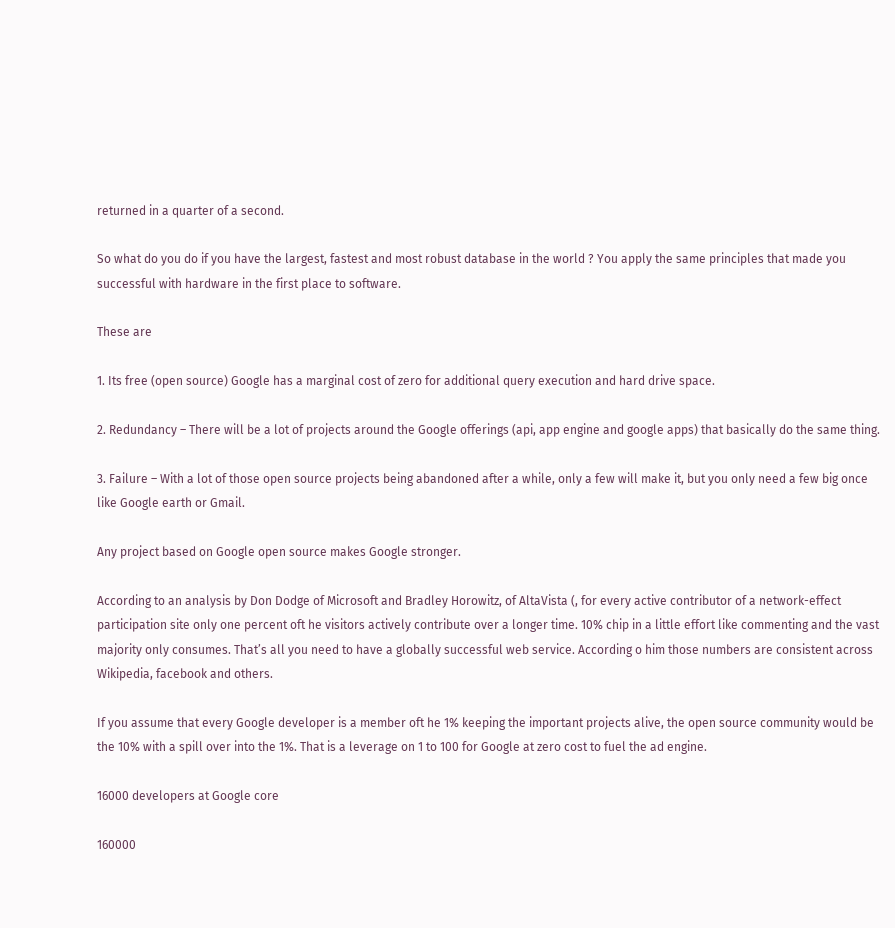returned in a quarter of a second.

So what do you do if you have the largest, fastest and most robust database in the world ? You apply the same principles that made you successful with hardware in the first place to software.

These are

1. Its free (open source) Google has a marginal cost of zero for additional query execution and hard drive space.

2. Redundancy – There will be a lot of projects around the Google offerings (api, app engine and google apps) that basically do the same thing.

3. Failure – With a lot of those open source projects being abandoned after a while, only a few will make it, but you only need a few big once like Google earth or Gmail.

Any project based on Google open source makes Google stronger.

According to an analysis by Don Dodge of Microsoft and Bradley Horowitz, of AltaVista (, for every active contributor of a network-effect participation site only one percent oft he visitors actively contribute over a longer time. 10% chip in a little effort like commenting and the vast majority only consumes. That’s all you need to have a globally successful web service. According o him those numbers are consistent across Wikipedia, facebook and others.

If you assume that every Google developer is a member oft he 1% keeping the important projects alive, the open source community would be the 10% with a spill over into the 1%. That is a leverage on 1 to 100 for Google at zero cost to fuel the ad engine.

16000 developers at Google core

160000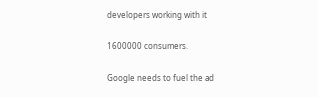developers working with it

1600000 consumers.

Google needs to fuel the ad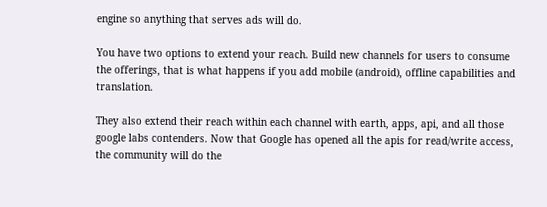engine so anything that serves ads will do.

You have two options to extend your reach. Build new channels for users to consume the offerings, that is what happens if you add mobile (android), offline capabilities and translation.

They also extend their reach within each channel with earth, apps, api, and all those google labs contenders. Now that Google has opened all the apis for read/write access, the community will do the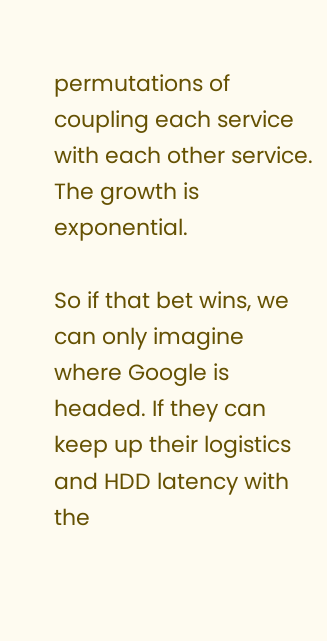permutations of coupling each service with each other service. The growth is exponential.

So if that bet wins, we can only imagine where Google is headed. If they can keep up their logistics and HDD latency with the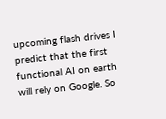upcoming flash drives I predict that the first functional AI on earth will rely on Google. So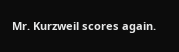Mr. Kurzweil scores again.